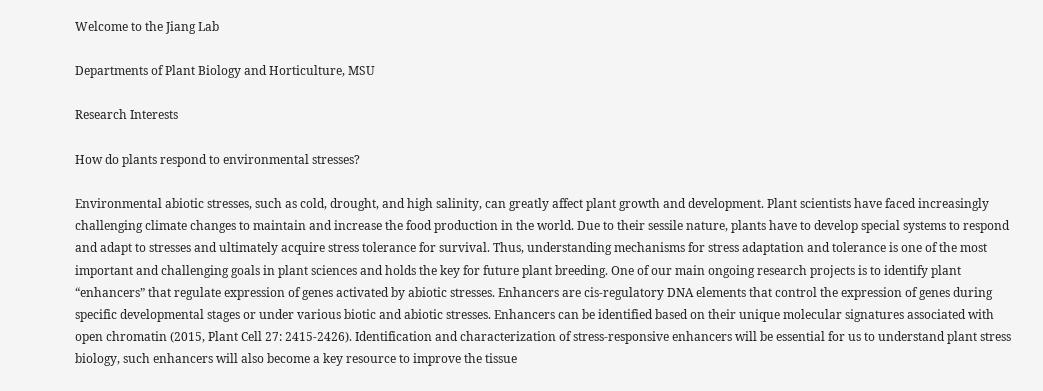Welcome to the Jiang Lab

Departments of Plant Biology and Horticulture, MSU

Research Interests

How do plants respond to environmental stresses?

Environmental abiotic stresses, such as cold, drought, and high salinity, can greatly affect plant growth and development. Plant scientists have faced increasingly challenging climate changes to maintain and increase the food production in the world. Due to their sessile nature, plants have to develop special systems to respond and adapt to stresses and ultimately acquire stress tolerance for survival. Thus, understanding mechanisms for stress adaptation and tolerance is one of the most important and challenging goals in plant sciences and holds the key for future plant breeding. One of our main ongoing research projects is to identify plant “enhancers” that regulate expression of genes activated by abiotic stresses. Enhancers are cis-regulatory DNA elements that control the expression of genes during specific developmental stages or under various biotic and abiotic stresses. Enhancers can be identified based on their unique molecular signatures associated with open chromatin (2015, Plant Cell 27: 2415-2426). Identification and characterization of stress-responsive enhancers will be essential for us to understand plant stress biology, such enhancers will also become a key resource to improve the tissue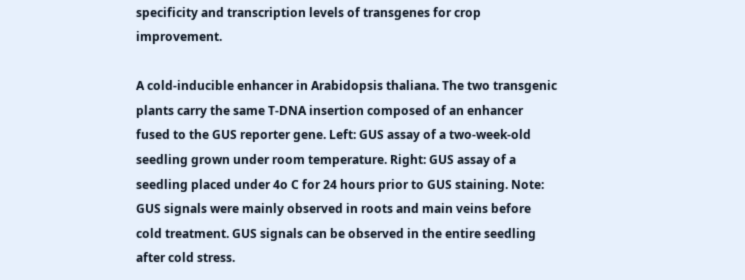specificity and transcription levels of transgenes for crop improvement.

A cold-inducible enhancer in Arabidopsis thaliana. The two transgenic plants carry the same T-DNA insertion composed of an enhancer fused to the GUS reporter gene. Left: GUS assay of a two-week-old seedling grown under room temperature. Right: GUS assay of a seedling placed under 4o C for 24 hours prior to GUS staining. Note: GUS signals were mainly observed in roots and main veins before cold treatment. GUS signals can be observed in the entire seedling after cold stress.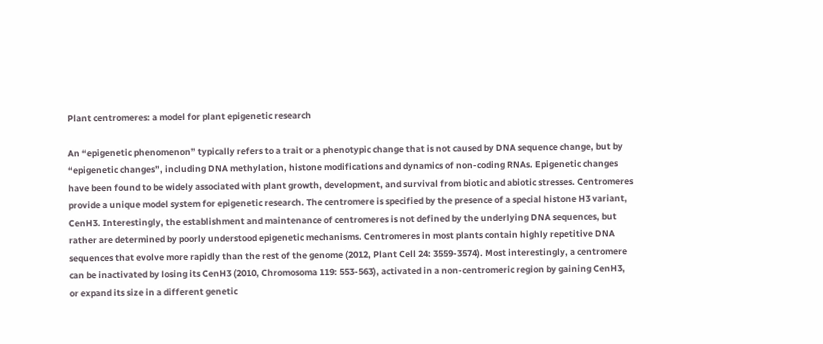Plant centromeres: a model for plant epigenetic research

An “epigenetic phenomenon” typically refers to a trait or a phenotypic change that is not caused by DNA sequence change, but by “epigenetic changes”, including DNA methylation, histone modifications and dynamics of non-coding RNAs. Epigenetic changes have been found to be widely associated with plant growth, development, and survival from biotic and abiotic stresses. Centromeres provide a unique model system for epigenetic research. The centromere is specified by the presence of a special histone H3 variant, CenH3. Interestingly, the establishment and maintenance of centromeres is not defined by the underlying DNA sequences, but rather are determined by poorly understood epigenetic mechanisms. Centromeres in most plants contain highly repetitive DNA sequences that evolve more rapidly than the rest of the genome (2012, Plant Cell 24: 3559-3574). Most interestingly, a centromere can be inactivated by losing its CenH3 (2010, Chromosoma 119: 553-563), activated in a non-centromeric region by gaining CenH3, or expand its size in a different genetic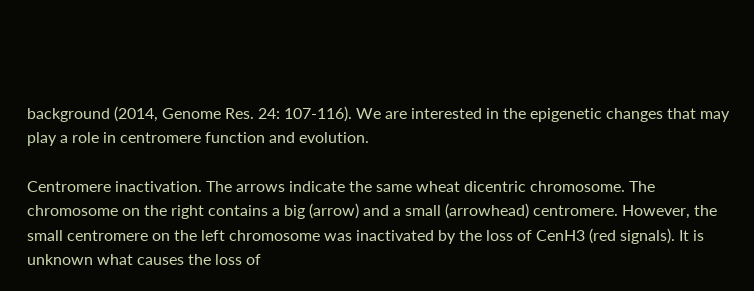background (2014, Genome Res. 24: 107-116). We are interested in the epigenetic changes that may play a role in centromere function and evolution.

Centromere inactivation. The arrows indicate the same wheat dicentric chromosome. The chromosome on the right contains a big (arrow) and a small (arrowhead) centromere. However, the small centromere on the left chromosome was inactivated by the loss of CenH3 (red signals). It is unknown what causes the loss of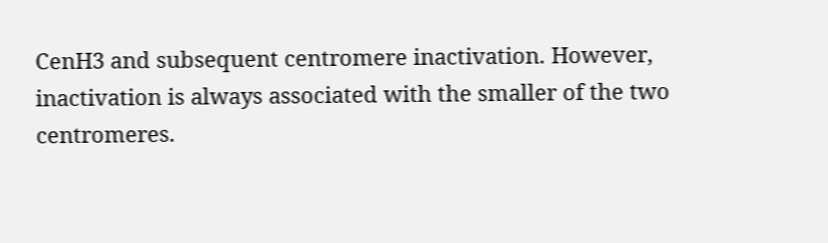CenH3 and subsequent centromere inactivation. However, inactivation is always associated with the smaller of the two centromeres.